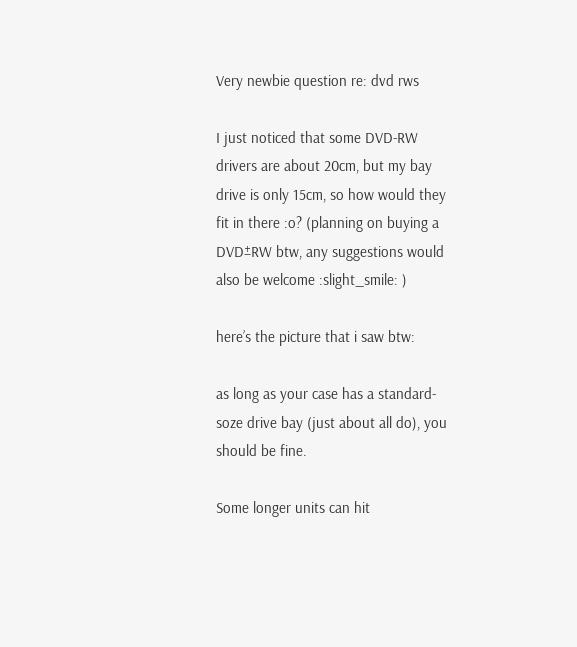Very newbie question re: dvd rws

I just noticed that some DVD-RW drivers are about 20cm, but my bay drive is only 15cm, so how would they fit in there :o? (planning on buying a DVD±RW btw, any suggestions would also be welcome :slight_smile: )

here’s the picture that i saw btw:

as long as your case has a standard-soze drive bay (just about all do), you should be fine.

Some longer units can hit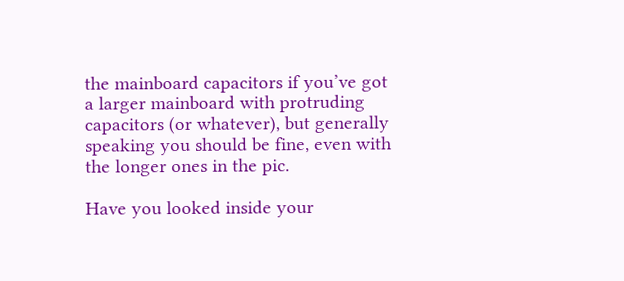the mainboard capacitors if you’ve got a larger mainboard with protruding capacitors (or whatever), but generally speaking you should be fine, even with the longer ones in the pic.

Have you looked inside your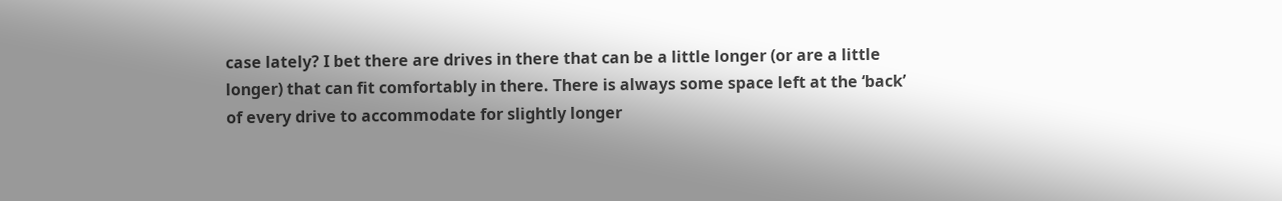case lately? I bet there are drives in there that can be a little longer (or are a little longer) that can fit comfortably in there. There is always some space left at the ‘back’ of every drive to accommodate for slightly longer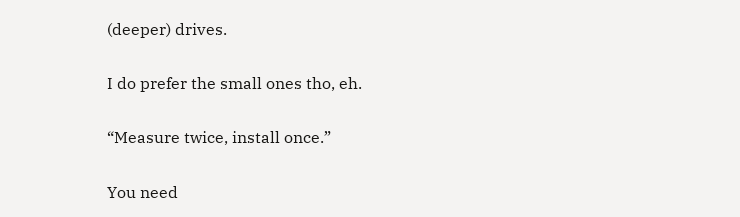(deeper) drives.

I do prefer the small ones tho, eh.

“Measure twice, install once.”

You need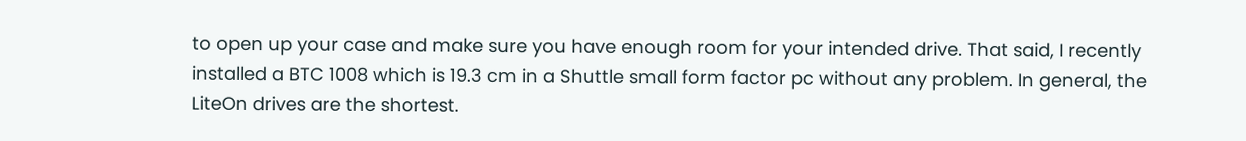to open up your case and make sure you have enough room for your intended drive. That said, I recently installed a BTC 1008 which is 19.3 cm in a Shuttle small form factor pc without any problem. In general, the LiteOn drives are the shortest.